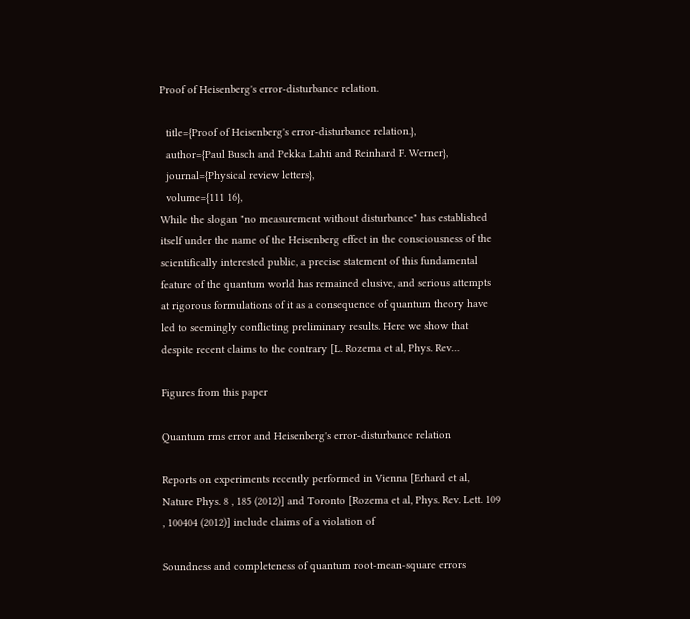Proof of Heisenberg's error-disturbance relation.

  title={Proof of Heisenberg's error-disturbance relation.},
  author={Paul Busch and Pekka Lahti and Reinhard F. Werner},
  journal={Physical review letters},
  volume={111 16},
While the slogan "no measurement without disturbance" has established itself under the name of the Heisenberg effect in the consciousness of the scientifically interested public, a precise statement of this fundamental feature of the quantum world has remained elusive, and serious attempts at rigorous formulations of it as a consequence of quantum theory have led to seemingly conflicting preliminary results. Here we show that despite recent claims to the contrary [L. Rozema et al, Phys. Rev…

Figures from this paper

Quantum rms error and Heisenberg's error-disturbance relation

Reports on experiments recently performed in Vienna [Erhard et al, Nature Phys. 8 , 185 (2012)] and Toronto [Rozema et al, Phys. Rev. Lett. 109 , 100404 (2012)] include claims of a violation of

Soundness and completeness of quantum root-mean-square errors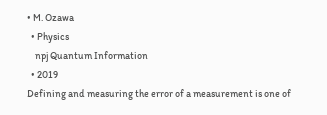• M. Ozawa
  • Physics
    npj Quantum Information
  • 2019
Defining and measuring the error of a measurement is one of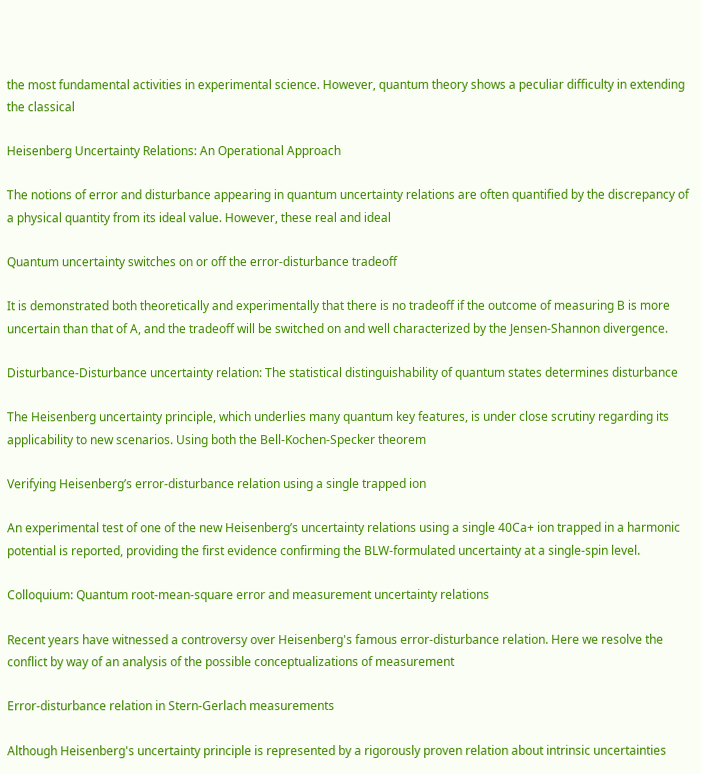the most fundamental activities in experimental science. However, quantum theory shows a peculiar difficulty in extending the classical

Heisenberg Uncertainty Relations: An Operational Approach

The notions of error and disturbance appearing in quantum uncertainty relations are often quantified by the discrepancy of a physical quantity from its ideal value. However, these real and ideal

Quantum uncertainty switches on or off the error-disturbance tradeoff

It is demonstrated both theoretically and experimentally that there is no tradeoff if the outcome of measuring B is more uncertain than that of A, and the tradeoff will be switched on and well characterized by the Jensen-Shannon divergence.

Disturbance-Disturbance uncertainty relation: The statistical distinguishability of quantum states determines disturbance

The Heisenberg uncertainty principle, which underlies many quantum key features, is under close scrutiny regarding its applicability to new scenarios. Using both the Bell-Kochen-Specker theorem

Verifying Heisenberg’s error-disturbance relation using a single trapped ion

An experimental test of one of the new Heisenberg’s uncertainty relations using a single 40Ca+ ion trapped in a harmonic potential is reported, providing the first evidence confirming the BLW-formulated uncertainty at a single-spin level.

Colloquium: Quantum root-mean-square error and measurement uncertainty relations

Recent years have witnessed a controversy over Heisenberg's famous error-disturbance relation. Here we resolve the conflict by way of an analysis of the possible conceptualizations of measurement

Error-disturbance relation in Stern-Gerlach measurements

Although Heisenberg's uncertainty principle is represented by a rigorously proven relation about intrinsic uncertainties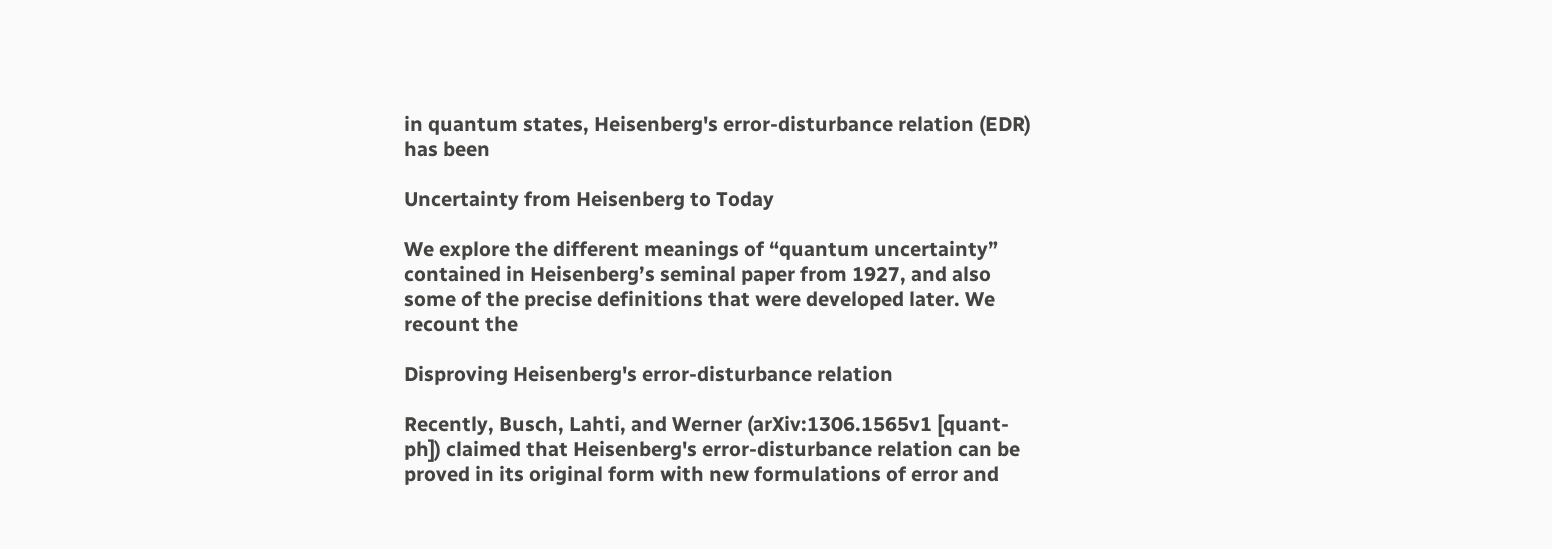in quantum states, Heisenberg's error-disturbance relation (EDR) has been

Uncertainty from Heisenberg to Today

We explore the different meanings of “quantum uncertainty” contained in Heisenberg’s seminal paper from 1927, and also some of the precise definitions that were developed later. We recount the

Disproving Heisenberg's error-disturbance relation

Recently, Busch, Lahti, and Werner (arXiv:1306.1565v1 [quant-ph]) claimed that Heisenberg's error-disturbance relation can be proved in its original form with new formulations of error and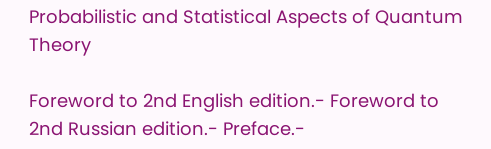Probabilistic and Statistical Aspects of Quantum Theory

Foreword to 2nd English edition.- Foreword to 2nd Russian edition.- Preface.-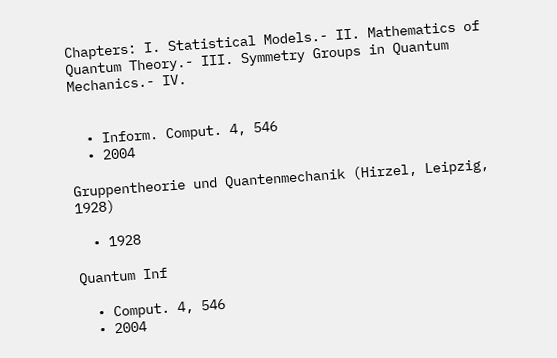Chapters: I. Statistical Models.- II. Mathematics of Quantum Theory.- III. Symmetry Groups in Quantum Mechanics.- IV.


  • Inform. Comput. 4, 546
  • 2004

Gruppentheorie und Quantenmechanik (Hirzel, Leipzig, 1928)

  • 1928

Quantum Inf

  • Comput. 4, 546
  • 2004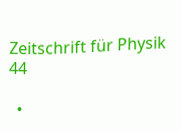Zeitschrift für Physik 44

  •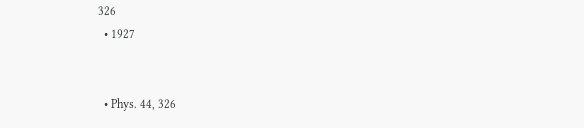326
  • 1927


  • Phys. 44, 326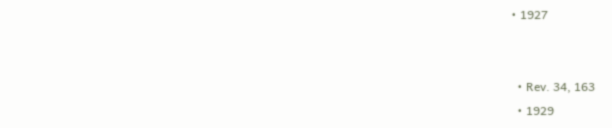• 1927


  • Rev. 34, 163
  • 1929